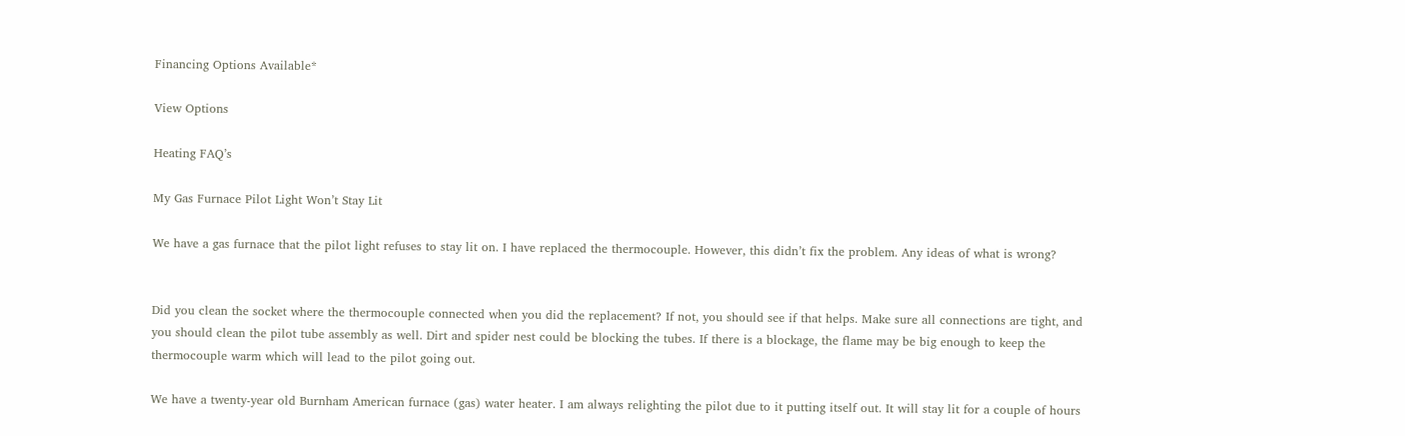Financing Options Available*

View Options

Heating FAQ’s

My Gas Furnace Pilot Light Won’t Stay Lit

We have a gas furnace that the pilot light refuses to stay lit on. I have replaced the thermocouple. However, this didn’t fix the problem. Any ideas of what is wrong?


Did you clean the socket where the thermocouple connected when you did the replacement? If not, you should see if that helps. Make sure all connections are tight, and you should clean the pilot tube assembly as well. Dirt and spider nest could be blocking the tubes. If there is a blockage, the flame may be big enough to keep the thermocouple warm which will lead to the pilot going out.

We have a twenty-year old Burnham American furnace (gas) water heater. I am always relighting the pilot due to it putting itself out. It will stay lit for a couple of hours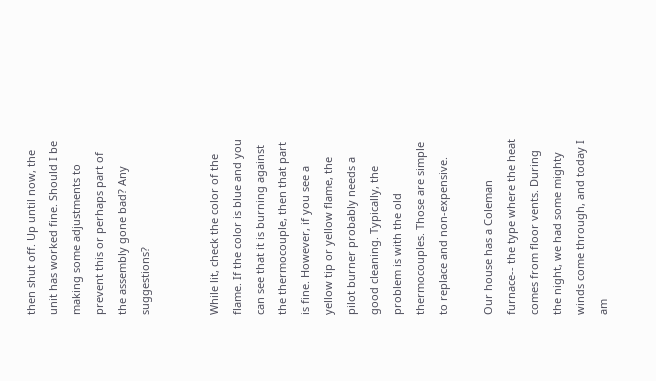then shut off. Up until now, the unit has worked fine. Should I be making some adjustments to prevent this or perhaps part of the assembly gone bad? Any suggestions?


While lit, check the color of the flame. If the color is blue and you can see that it is burning against the thermocouple, then that part is fine. However, if you see a yellow tip or yellow flame, the pilot burner probably needs a good cleaning. Typically, the problem is with the old thermocouples. Those are simple to replace and non-expensive.

Our house has a Coleman furnace-- the type where the heat comes from floor vents. During the night, we had some mighty winds come through, and today I am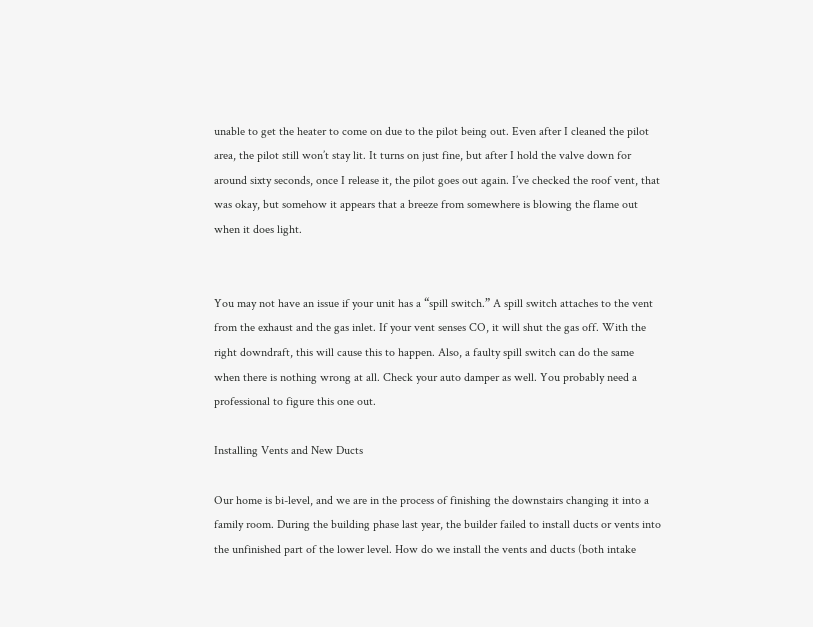unable to get the heater to come on due to the pilot being out. Even after I cleaned the pilot area, the pilot still won’t stay lit. It turns on just fine, but after I hold the valve down for around sixty seconds, once I release it, the pilot goes out again. I’ve checked the roof vent, that was okay, but somehow it appears that a breeze from somewhere is blowing the flame out when it does light.


You may not have an issue if your unit has a “spill switch.” A spill switch attaches to the vent from the exhaust and the gas inlet. If your vent senses CO, it will shut the gas off. With the right downdraft, this will cause this to happen. Also, a faulty spill switch can do the same when there is nothing wrong at all. Check your auto damper as well. You probably need a professional to figure this one out.

Installing Vents and New Ducts

Our home is bi-level, and we are in the process of finishing the downstairs changing it into a family room. During the building phase last year, the builder failed to install ducts or vents into the unfinished part of the lower level. How do we install the vents and ducts (both intake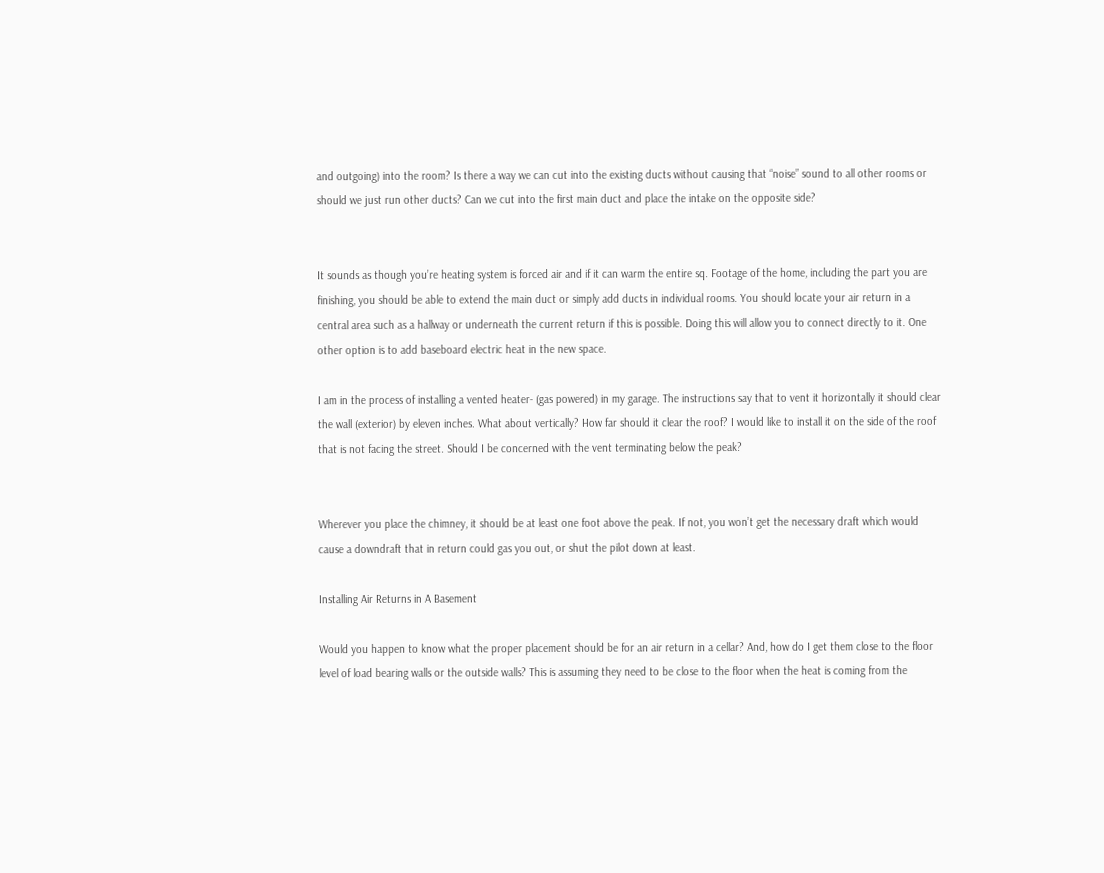and outgoing) into the room? Is there a way we can cut into the existing ducts without causing that “noise” sound to all other rooms or should we just run other ducts? Can we cut into the first main duct and place the intake on the opposite side?


It sounds as though you’re heating system is forced air and if it can warm the entire sq. Footage of the home, including the part you are finishing, you should be able to extend the main duct or simply add ducts in individual rooms. You should locate your air return in a central area such as a hallway or underneath the current return if this is possible. Doing this will allow you to connect directly to it. One other option is to add baseboard electric heat in the new space.

I am in the process of installing a vented heater- (gas powered) in my garage. The instructions say that to vent it horizontally it should clear the wall (exterior) by eleven inches. What about vertically? How far should it clear the roof? I would like to install it on the side of the roof that is not facing the street. Should I be concerned with the vent terminating below the peak?


Wherever you place the chimney, it should be at least one foot above the peak. If not, you won’t get the necessary draft which would cause a downdraft that in return could gas you out, or shut the pilot down at least.

Installing Air Returns in A Basement

Would you happen to know what the proper placement should be for an air return in a cellar? And, how do I get them close to the floor level of load bearing walls or the outside walls? This is assuming they need to be close to the floor when the heat is coming from the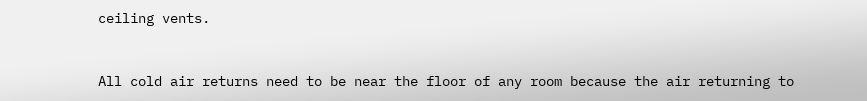ceiling vents.


All cold air returns need to be near the floor of any room because the air returning to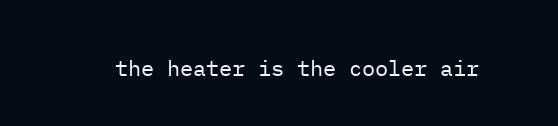the heater is the cooler air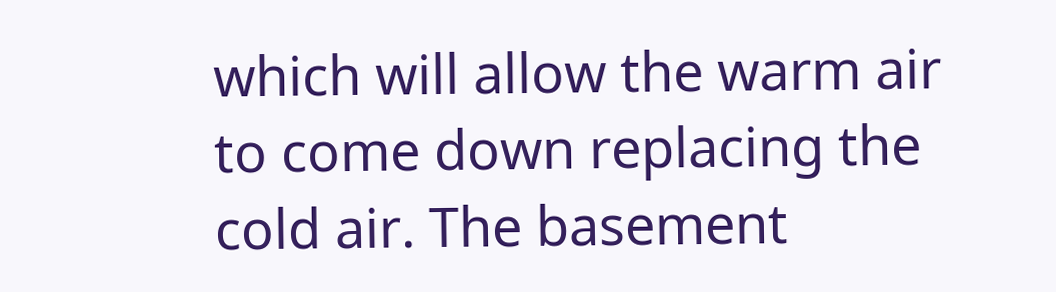which will allow the warm air to come down replacing the cold air. The basement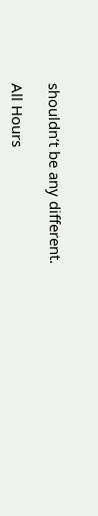shouldn’t be any different.

All Hours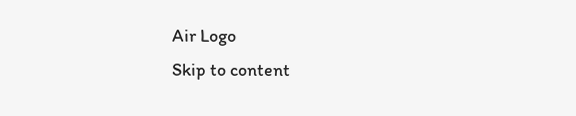Air Logo
Skip to content